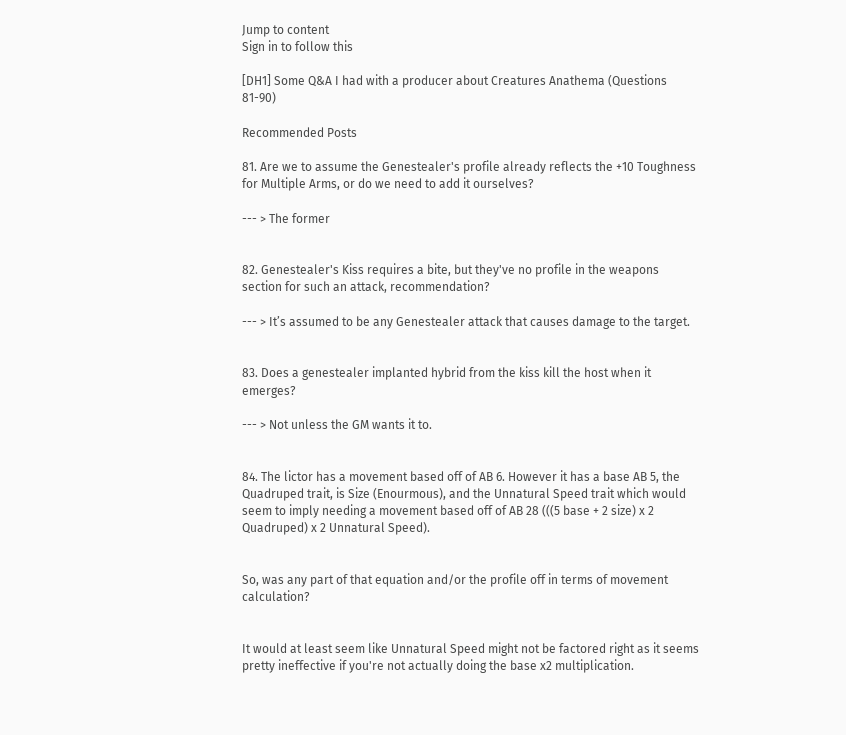Jump to content
Sign in to follow this

[DH1] Some Q&A I had with a producer about Creatures Anathema (Questions 81-90)

Recommended Posts

81. Are we to assume the Genestealer's profile already reflects the +10 Toughness for Multiple Arms, or do we need to add it ourselves?

--- > The former


82. Genestealer's Kiss requires a bite, but they've no profile in the weapons section for such an attack, recommendation?

--- > It’s assumed to be any Genestealer attack that causes damage to the target.


83. Does a genestealer implanted hybrid from the kiss kill the host when it emerges?

--- > Not unless the GM wants it to.


84. The lictor has a movement based off of AB 6. However it has a base AB 5, the Quadruped trait, is Size (Enourmous), and the Unnatural Speed trait which would seem to imply needing a movement based off of AB 28 (((5 base + 2 size) x 2 Quadruped) x 2 Unnatural Speed).


So, was any part of that equation and/or the profile off in terms of movement calculation?


It would at least seem like Unnatural Speed might not be factored right as it seems pretty ineffective if you're not actually doing the base x2 multiplication.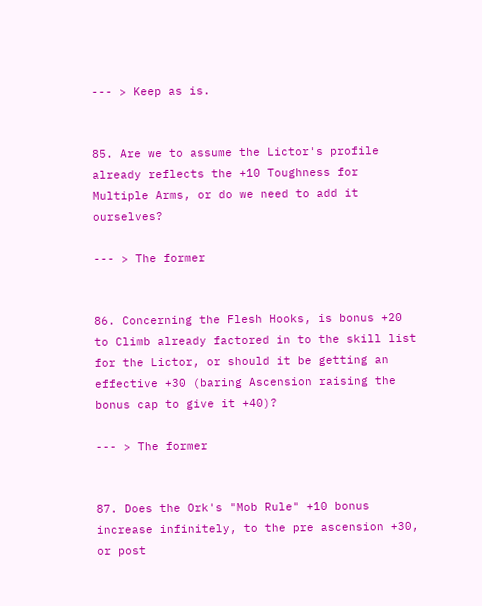--- > Keep as is.


85. Are we to assume the Lictor's profile already reflects the +10 Toughness for Multiple Arms, or do we need to add it ourselves?

--- > The former


86. Concerning the Flesh Hooks, is bonus +20 to Climb already factored in to the skill list for the Lictor, or should it be getting an effective +30 (baring Ascension raising the bonus cap to give it +40)?

--- > The former


87. Does the Ork's "Mob Rule" +10 bonus increase infinitely, to the pre ascension +30, or post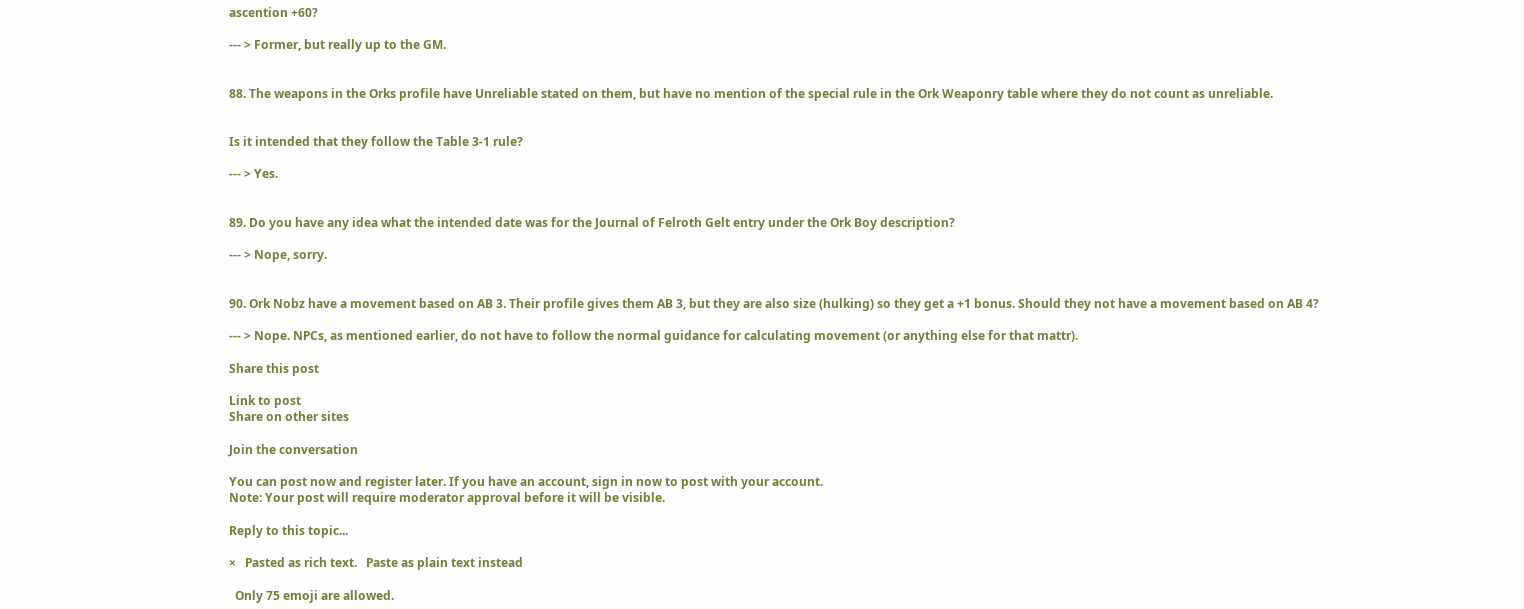ascention +60?

--- > Former, but really up to the GM.


88. The weapons in the Orks profile have Unreliable stated on them, but have no mention of the special rule in the Ork Weaponry table where they do not count as unreliable.


Is it intended that they follow the Table 3-1 rule?

--- > Yes.


89. Do you have any idea what the intended date was for the Journal of Felroth Gelt entry under the Ork Boy description?

--- > Nope, sorry.


90. Ork Nobz have a movement based on AB 3. Their profile gives them AB 3, but they are also size (hulking) so they get a +1 bonus. Should they not have a movement based on AB 4?

--- > Nope. NPCs, as mentioned earlier, do not have to follow the normal guidance for calculating movement (or anything else for that mattr).

Share this post

Link to post
Share on other sites

Join the conversation

You can post now and register later. If you have an account, sign in now to post with your account.
Note: Your post will require moderator approval before it will be visible.

Reply to this topic...

×   Pasted as rich text.   Paste as plain text instead

  Only 75 emoji are allowed.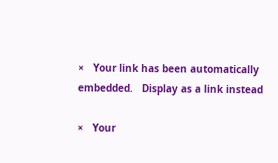×   Your link has been automatically embedded.   Display as a link instead

×   Your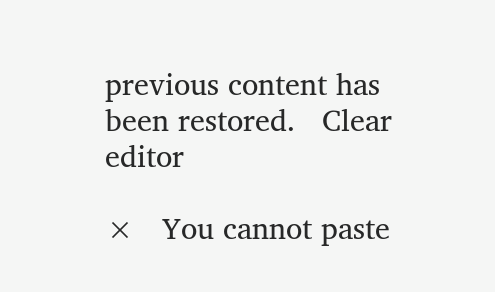previous content has been restored.   Clear editor

×   You cannot paste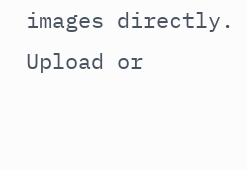images directly. Upload or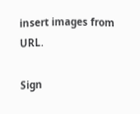insert images from URL.

Sign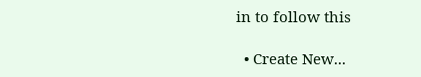in to follow this

  • Create New...